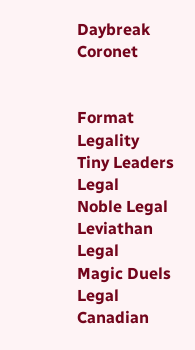Daybreak Coronet


Format Legality
Tiny Leaders Legal
Noble Legal
Leviathan Legal
Magic Duels Legal
Canadian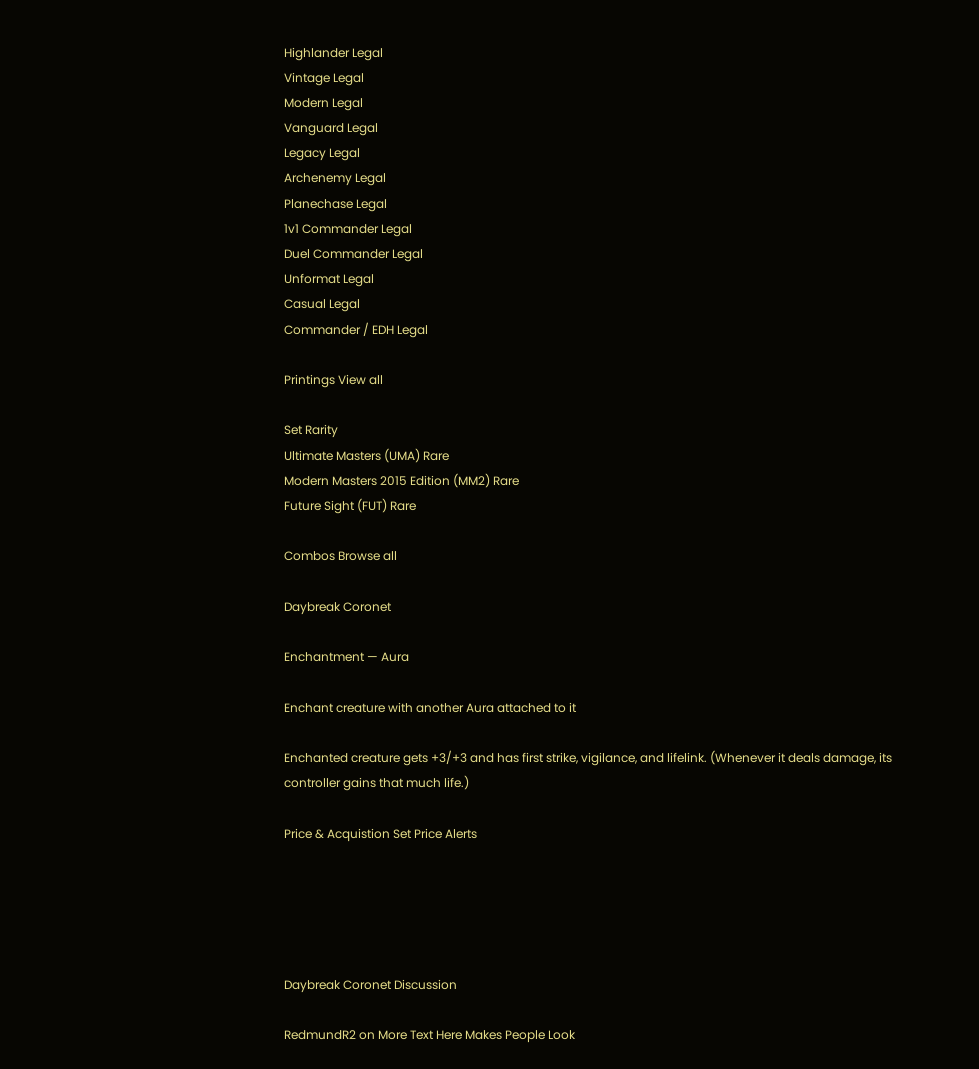Highlander Legal
Vintage Legal
Modern Legal
Vanguard Legal
Legacy Legal
Archenemy Legal
Planechase Legal
1v1 Commander Legal
Duel Commander Legal
Unformat Legal
Casual Legal
Commander / EDH Legal

Printings View all

Set Rarity
Ultimate Masters (UMA) Rare
Modern Masters 2015 Edition (MM2) Rare
Future Sight (FUT) Rare

Combos Browse all

Daybreak Coronet

Enchantment — Aura

Enchant creature with another Aura attached to it

Enchanted creature gets +3/+3 and has first strike, vigilance, and lifelink. (Whenever it deals damage, its controller gains that much life.)

Price & Acquistion Set Price Alerts





Daybreak Coronet Discussion

RedmundR2 on More Text Here Makes People Look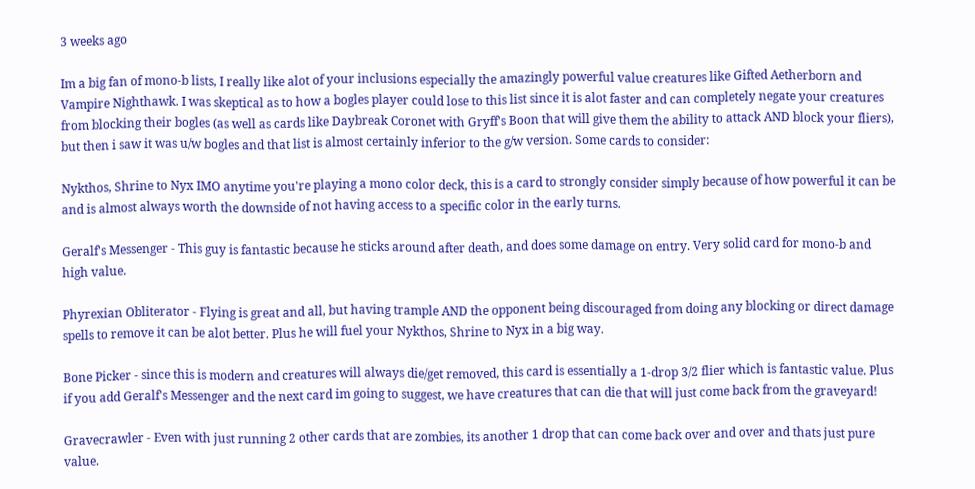3 weeks ago

Im a big fan of mono-b lists, I really like alot of your inclusions especially the amazingly powerful value creatures like Gifted Aetherborn and Vampire Nighthawk. I was skeptical as to how a bogles player could lose to this list since it is alot faster and can completely negate your creatures from blocking their bogles (as well as cards like Daybreak Coronet with Gryff's Boon that will give them the ability to attack AND block your fliers), but then i saw it was u/w bogles and that list is almost certainly inferior to the g/w version. Some cards to consider:

Nykthos, Shrine to Nyx IMO anytime you're playing a mono color deck, this is a card to strongly consider simply because of how powerful it can be and is almost always worth the downside of not having access to a specific color in the early turns.

Geralf's Messenger - This guy is fantastic because he sticks around after death, and does some damage on entry. Very solid card for mono-b and high value.

Phyrexian Obliterator - Flying is great and all, but having trample AND the opponent being discouraged from doing any blocking or direct damage spells to remove it can be alot better. Plus he will fuel your Nykthos, Shrine to Nyx in a big way.

Bone Picker - since this is modern and creatures will always die/get removed, this card is essentially a 1-drop 3/2 flier which is fantastic value. Plus if you add Geralf's Messenger and the next card im going to suggest, we have creatures that can die that will just come back from the graveyard!

Gravecrawler - Even with just running 2 other cards that are zombies, its another 1 drop that can come back over and over and thats just pure value.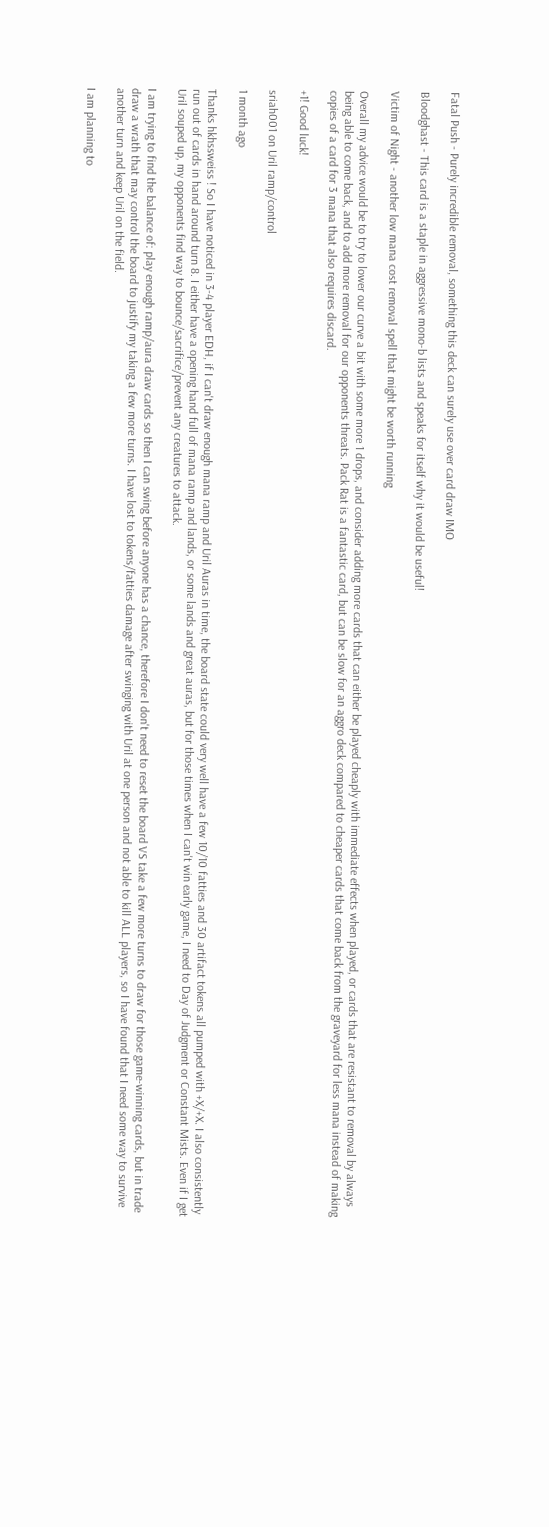Fatal Push - Purely incredible removal, something this deck can surely use over card draw IMO

Bloodghast - This card is a staple in aggressive mono-b lists and speaks for itself why it would be useful!

Victim of Night - another low mana cost removal spell that might be worth running

Overall my advice would be to try to lower our curve a bit with some more 1 drops, and consider adding more cards that can either be played cheaply with immediate effects when played, or cards that are resistant to removal by always being able to come back, and to add more removal for our opponents threats. Pack Rat is a fantastic card, but can be slow for an aggro deck compared to cheaper cards that come back from the graveyard for less mana instead of making copies of a card for 3 mana that also requires discard.

+1! Good luck!

sriah001 on Uril ramp/control

1 month ago

Thanks hkhssweiss ! So I have noticed in 3-4 player EDH, if I can't draw enough mana ramp and Uril Auras in time, the board state could very well have a few 10/10 fatties and 30 artifact tokens all pumped with +X/+X. I also consistently run out of cards in hand around turn 8. I either have a opening hand full of mana ramp and lands, or some lands and great auras, but for those times when I can't win early game, I need to Day of Judgment or Constant Mists. Even if I get Uril souped up, my opponents find way to bounce/sacrifice/prevent any creatures to attack.

I am trying to find the balance of: play enough ramp/aura draw cards so then I can swing before anyone has a chance, therefore I don't need to reset the board VS take a few more turns to draw for those game-winning cards, but in trade draw a wrath that may control the board to justify my taking a few more turns. I have lost to tokens/fatties damage after swinging with Uril at one person and not able to kill ALL players, so I have found that I need some way to survive another turn and keep Uril on the field.

I am planning to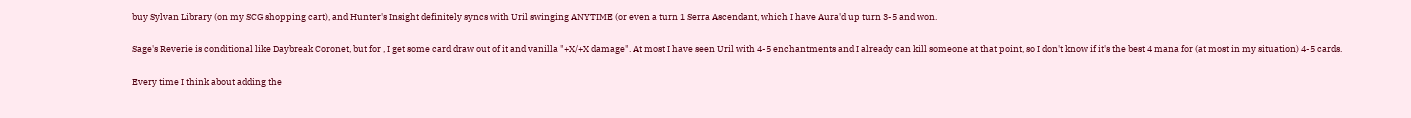buy Sylvan Library (on my SCG shopping cart), and Hunter's Insight definitely syncs with Uril swinging ANYTIME (or even a turn 1 Serra Ascendant, which I have Aura'd up turn 3-5 and won.

Sage's Reverie is conditional like Daybreak Coronet, but for , I get some card draw out of it and vanilla "+X/+X damage". At most I have seen Uril with 4-5 enchantments and I already can kill someone at that point, so I don't know if it's the best 4 mana for (at most in my situation) 4-5 cards.

Every time I think about adding the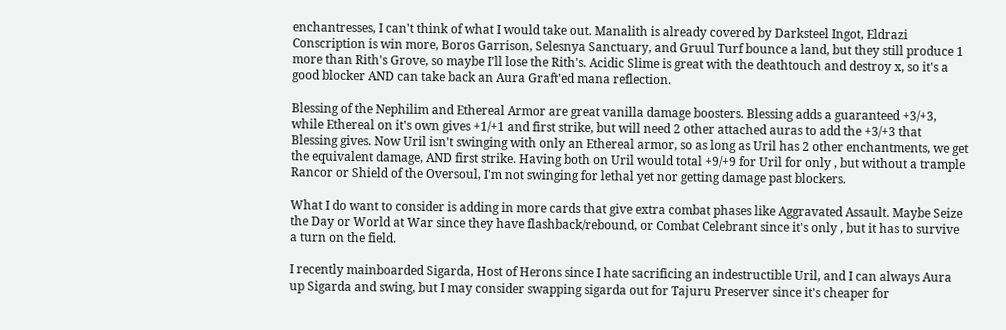enchantresses, I can't think of what I would take out. Manalith is already covered by Darksteel Ingot, Eldrazi Conscription is win more, Boros Garrison, Selesnya Sanctuary, and Gruul Turf bounce a land, but they still produce 1 more than Rith's Grove, so maybe I'll lose the Rith's. Acidic Slime is great with the deathtouch and destroy x, so it's a good blocker AND can take back an Aura Graft'ed mana reflection.

Blessing of the Nephilim and Ethereal Armor are great vanilla damage boosters. Blessing adds a guaranteed +3/+3, while Ethereal on it's own gives +1/+1 and first strike, but will need 2 other attached auras to add the +3/+3 that Blessing gives. Now Uril isn't swinging with only an Ethereal armor, so as long as Uril has 2 other enchantments, we get the equivalent damage, AND first strike. Having both on Uril would total +9/+9 for Uril for only , but without a trample Rancor or Shield of the Oversoul, I'm not swinging for lethal yet nor getting damage past blockers.

What I do want to consider is adding in more cards that give extra combat phases like Aggravated Assault. Maybe Seize the Day or World at War since they have flashback/rebound, or Combat Celebrant since it's only , but it has to survive a turn on the field.

I recently mainboarded Sigarda, Host of Herons since I hate sacrificing an indestructible Uril, and I can always Aura up Sigarda and swing, but I may consider swapping sigarda out for Tajuru Preserver since it's cheaper for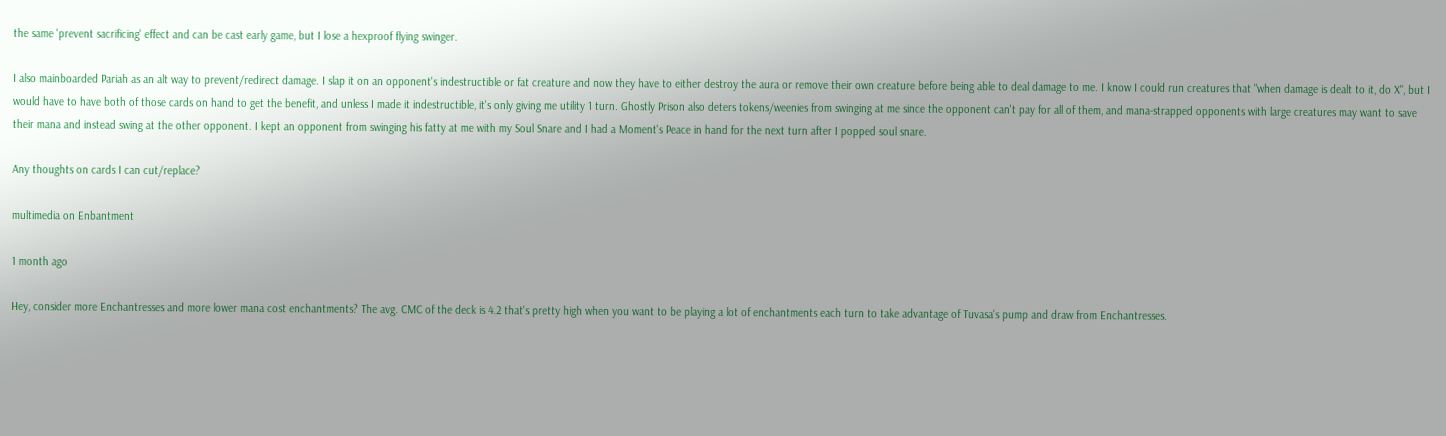the same 'prevent sacrificing' effect and can be cast early game, but I lose a hexproof flying swinger.

I also mainboarded Pariah as an alt way to prevent/redirect damage. I slap it on an opponent's indestructible or fat creature and now they have to either destroy the aura or remove their own creature before being able to deal damage to me. I know I could run creatures that "when damage is dealt to it, do X", but I would have to have both of those cards on hand to get the benefit, and unless I made it indestructible, it's only giving me utility 1 turn. Ghostly Prison also deters tokens/weenies from swinging at me since the opponent can't pay for all of them, and mana-strapped opponents with large creatures may want to save their mana and instead swing at the other opponent. I kept an opponent from swinging his fatty at me with my Soul Snare and I had a Moment's Peace in hand for the next turn after I popped soul snare.

Any thoughts on cards I can cut/replace?

multimedia on Enbantment

1 month ago

Hey, consider more Enchantresses and more lower mana cost enchantments? The avg. CMC of the deck is 4.2 that's pretty high when you want to be playing a lot of enchantments each turn to take advantage of Tuvasa's pump and draw from Enchantresses.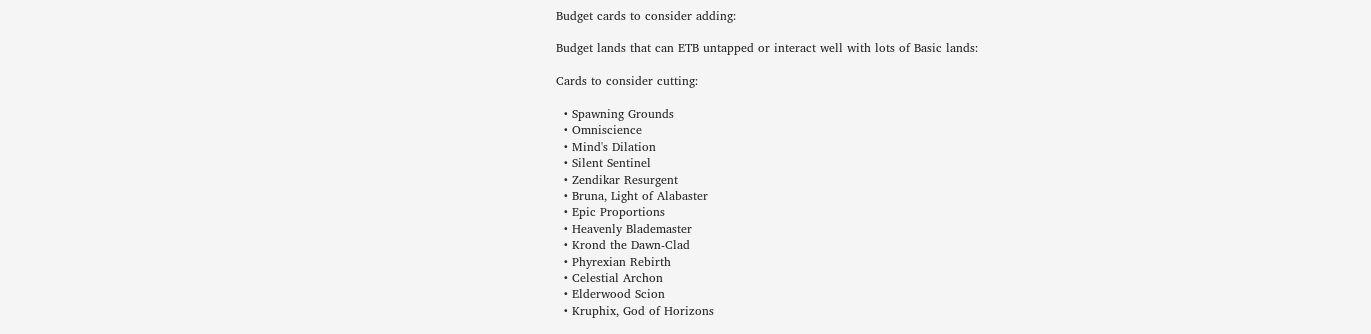Budget cards to consider adding:

Budget lands that can ETB untapped or interact well with lots of Basic lands:

Cards to consider cutting:

  • Spawning Grounds
  • Omniscience
  • Mind's Dilation
  • Silent Sentinel
  • Zendikar Resurgent
  • Bruna, Light of Alabaster
  • Epic Proportions
  • Heavenly Blademaster
  • Krond the Dawn-Clad
  • Phyrexian Rebirth
  • Celestial Archon
  • Elderwood Scion
  • Kruphix, God of Horizons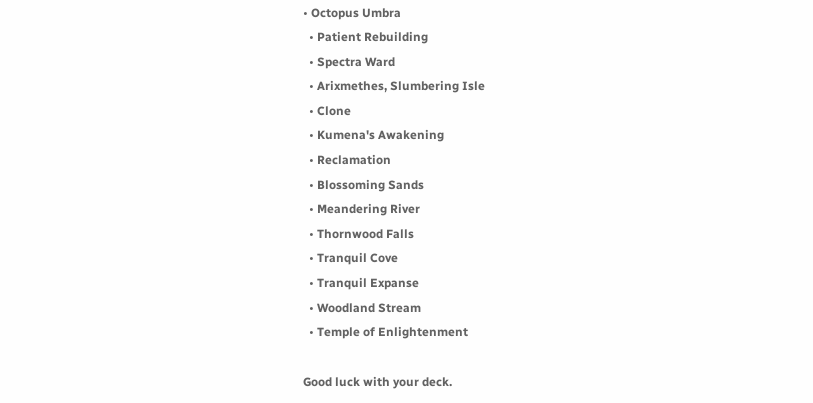• Octopus Umbra
  • Patient Rebuilding
  • Spectra Ward
  • Arixmethes, Slumbering Isle
  • Clone
  • Kumena's Awakening
  • Reclamation
  • Blossoming Sands
  • Meandering River
  • Thornwood Falls
  • Tranquil Cove
  • Tranquil Expanse
  • Woodland Stream
  • Temple of Enlightenment

Good luck with your deck.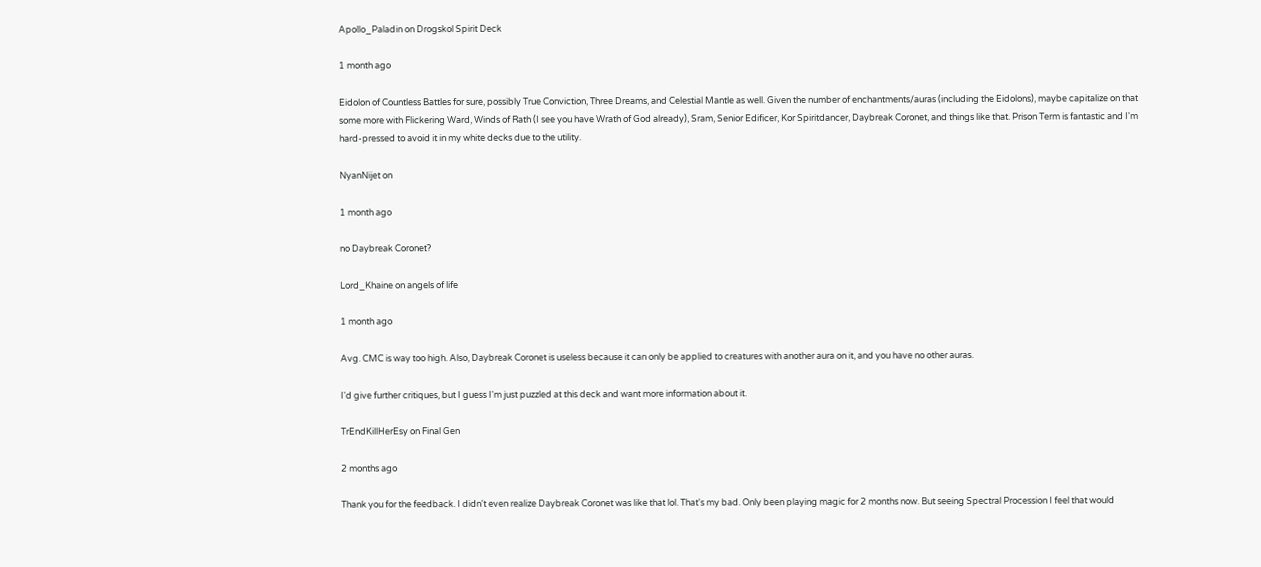Apollo_Paladin on Drogskol Spirit Deck

1 month ago

Eidolon of Countless Battles for sure, possibly True Conviction, Three Dreams, and Celestial Mantle as well. Given the number of enchantments/auras (including the Eidolons), maybe capitalize on that some more with Flickering Ward, Winds of Rath (I see you have Wrath of God already), Sram, Senior Edificer, Kor Spiritdancer, Daybreak Coronet, and things like that. Prison Term is fantastic and I'm hard-pressed to avoid it in my white decks due to the utility.

NyanNijet on

1 month ago

no Daybreak Coronet?

Lord_Khaine on angels of life

1 month ago

Avg. CMC is way too high. Also, Daybreak Coronet is useless because it can only be applied to creatures with another aura on it, and you have no other auras.

I'd give further critiques, but I guess I'm just puzzled at this deck and want more information about it.

TrEndKillHerEsy on Final Gen

2 months ago

Thank you for the feedback. I didn't even realize Daybreak Coronet was like that lol. That's my bad. Only been playing magic for 2 months now. But seeing Spectral Procession I feel that would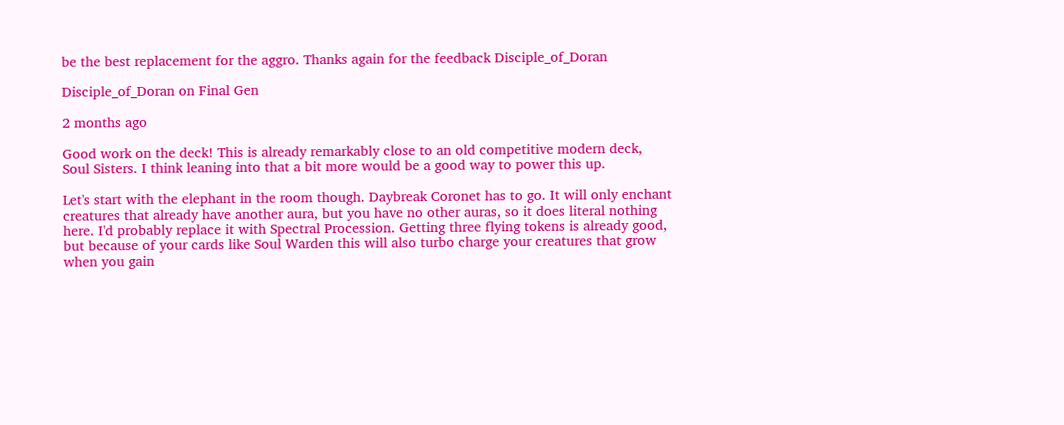be the best replacement for the aggro. Thanks again for the feedback Disciple_of_Doran

Disciple_of_Doran on Final Gen

2 months ago

Good work on the deck! This is already remarkably close to an old competitive modern deck, Soul Sisters. I think leaning into that a bit more would be a good way to power this up.

Let's start with the elephant in the room though. Daybreak Coronet has to go. It will only enchant creatures that already have another aura, but you have no other auras, so it does literal nothing here. I'd probably replace it with Spectral Procession. Getting three flying tokens is already good, but because of your cards like Soul Warden this will also turbo charge your creatures that grow when you gain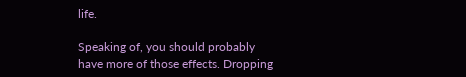life.

Speaking of, you should probably have more of those effects. Dropping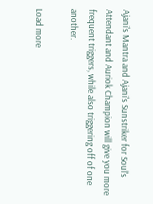Ajani's Mantra and Ajani's Sunstriker for Soul's Attendant and Auriok Champion will give you more frequent triggers, while also triggering off of one another.

Load more